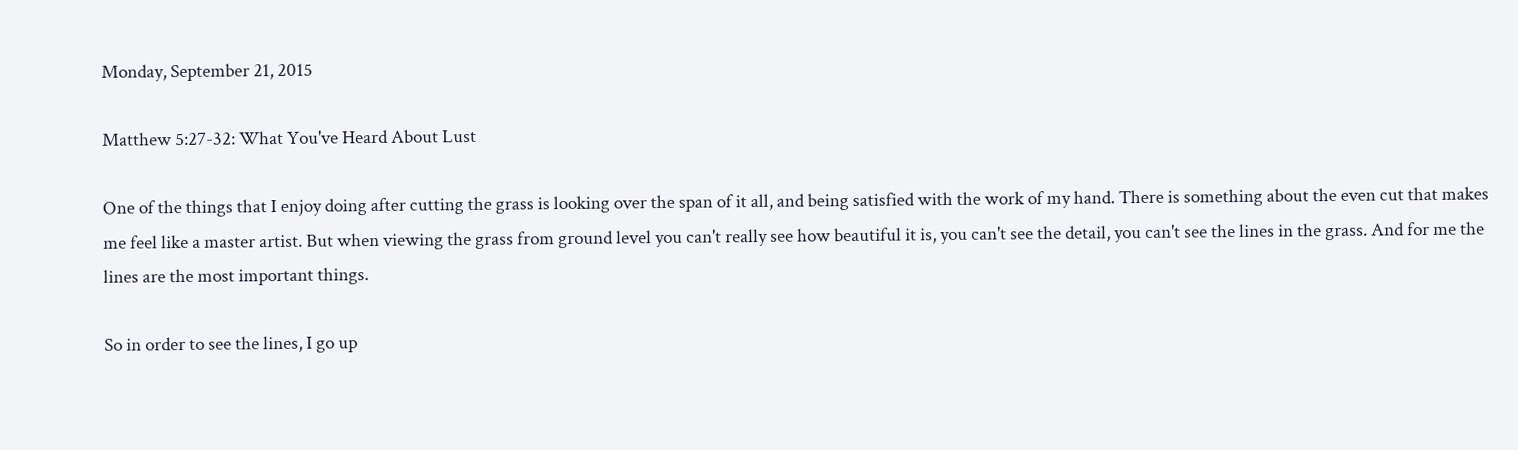Monday, September 21, 2015

Matthew 5:27-32: What You've Heard About Lust

One of the things that I enjoy doing after cutting the grass is looking over the span of it all, and being satisfied with the work of my hand. There is something about the even cut that makes me feel like a master artist. But when viewing the grass from ground level you can't really see how beautiful it is, you can't see the detail, you can't see the lines in the grass. And for me the lines are the most important things.

So in order to see the lines, I go up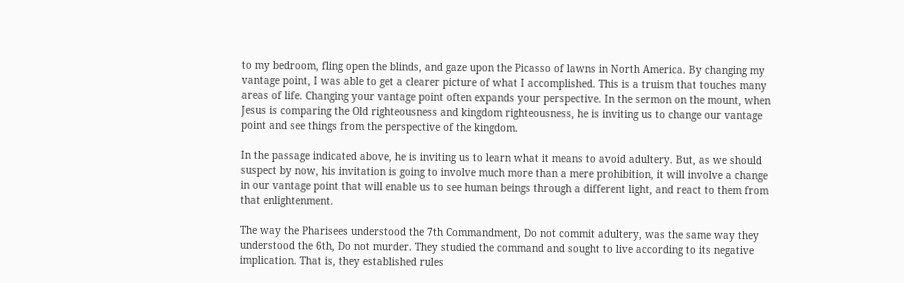to my bedroom, fling open the blinds, and gaze upon the Picasso of lawns in North America. By changing my vantage point, I was able to get a clearer picture of what I accomplished. This is a truism that touches many areas of life. Changing your vantage point often expands your perspective. In the sermon on the mount, when Jesus is comparing the Old righteousness and kingdom righteousness, he is inviting us to change our vantage point and see things from the perspective of the kingdom.

In the passage indicated above, he is inviting us to learn what it means to avoid adultery. But, as we should suspect by now, his invitation is going to involve much more than a mere prohibition, it will involve a change in our vantage point that will enable us to see human beings through a different light, and react to them from that enlightenment.

The way the Pharisees understood the 7th Commandment, Do not commit adultery, was the same way they understood the 6th, Do not murder. They studied the command and sought to live according to its negative implication. That is, they established rules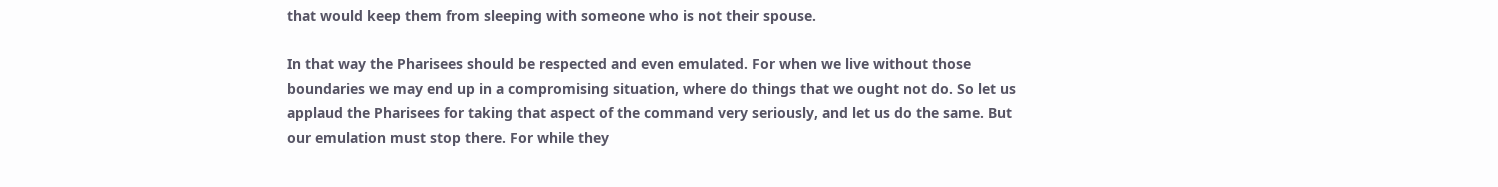that would keep them from sleeping with someone who is not their spouse.

In that way the Pharisees should be respected and even emulated. For when we live without those boundaries we may end up in a compromising situation, where do things that we ought not do. So let us applaud the Pharisees for taking that aspect of the command very seriously, and let us do the same. But our emulation must stop there. For while they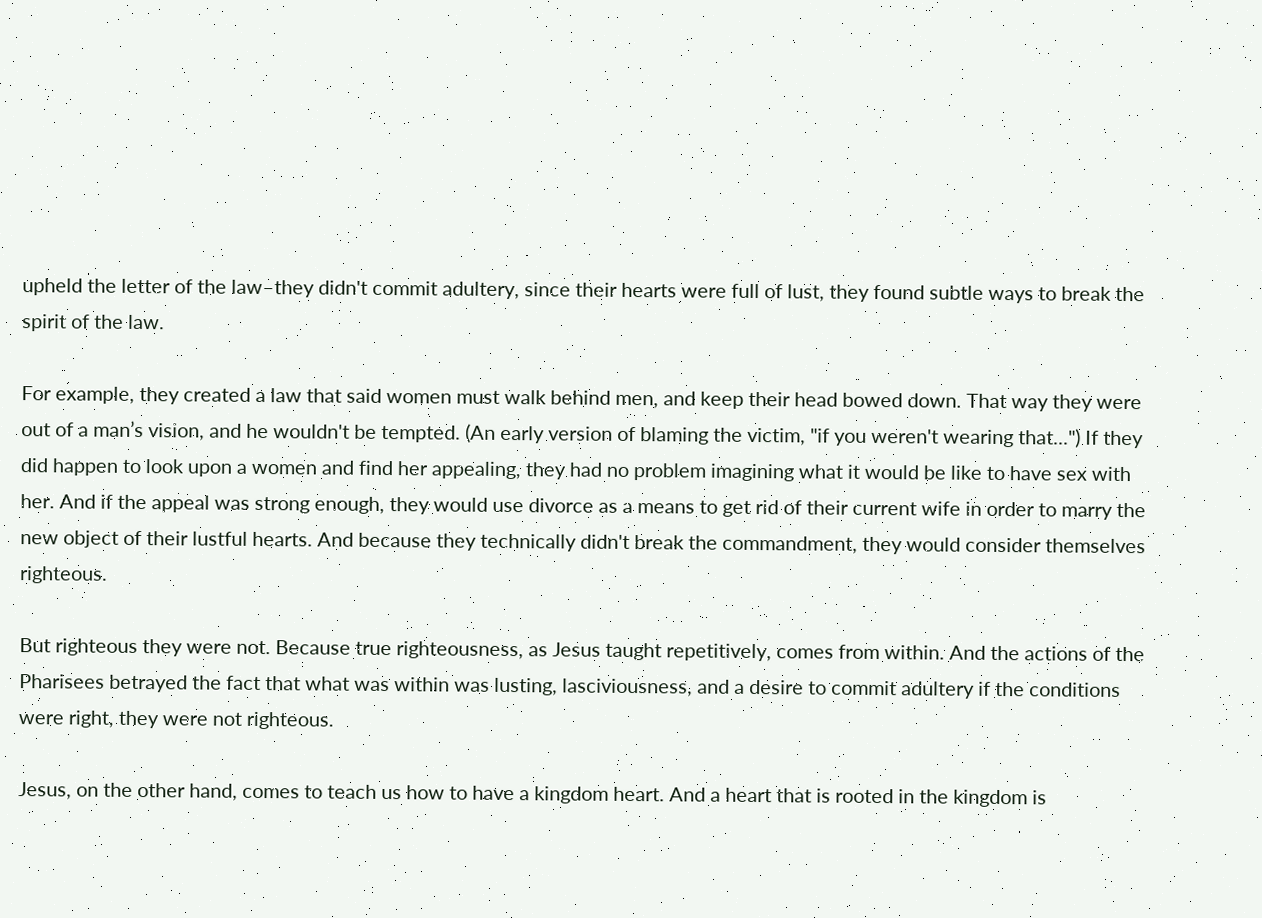upheld the letter of the law–they didn't commit adultery, since their hearts were full of lust, they found subtle ways to break the spirit of the law.

For example, they created a law that said women must walk behind men, and keep their head bowed down. That way they were out of a man’s vision, and he wouldn't be tempted. (An early version of blaming the victim, "if you weren't wearing that...") If they did happen to look upon a women and find her appealing, they had no problem imagining what it would be like to have sex with her. And if the appeal was strong enough, they would use divorce as a means to get rid of their current wife in order to marry the new object of their lustful hearts. And because they technically didn't break the commandment, they would consider themselves righteous.

But righteous they were not. Because true righteousness, as Jesus taught repetitively, comes from within. And the actions of the Pharisees betrayed the fact that what was within was lusting, lasciviousness, and a desire to commit adultery if the conditions were right, they were not righteous.

Jesus, on the other hand, comes to teach us how to have a kingdom heart. And a heart that is rooted in the kingdom is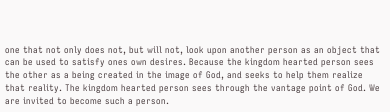one that not only does not, but will not, look upon another person as an object that can be used to satisfy ones own desires. Because the kingdom hearted person sees the other as a being created in the image of God, and seeks to help them realize that reality. The kingdom hearted person sees through the vantage point of God. We are invited to become such a person.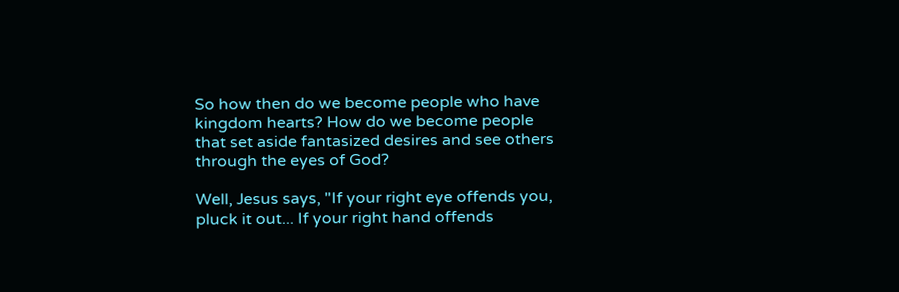So how then do we become people who have kingdom hearts? How do we become people that set aside fantasized desires and see others through the eyes of God?

Well, Jesus says, "If your right eye offends you, pluck it out... If your right hand offends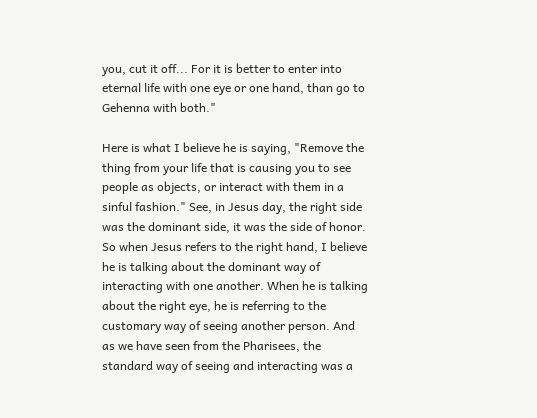you, cut it off... For it is better to enter into eternal life with one eye or one hand, than go to Gehenna with both."

Here is what I believe he is saying, "Remove the thing from your life that is causing you to see people as objects, or interact with them in a sinful fashion." See, in Jesus day, the right side was the dominant side, it was the side of honor. So when Jesus refers to the right hand, I believe he is talking about the dominant way of interacting with one another. When he is talking about the right eye, he is referring to the customary way of seeing another person. And as we have seen from the Pharisees, the standard way of seeing and interacting was a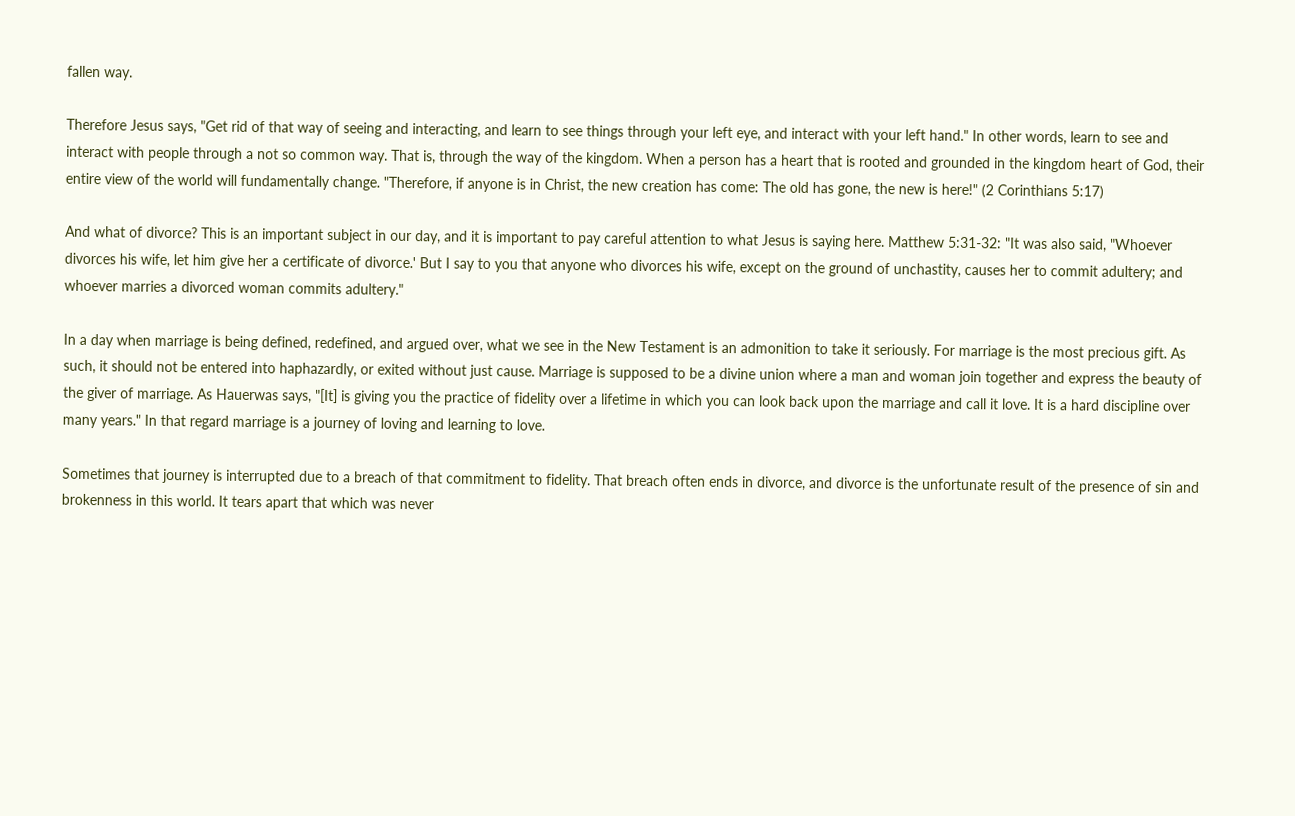fallen way.

Therefore Jesus says, "Get rid of that way of seeing and interacting, and learn to see things through your left eye, and interact with your left hand." In other words, learn to see and interact with people through a not so common way. That is, through the way of the kingdom. When a person has a heart that is rooted and grounded in the kingdom heart of God, their entire view of the world will fundamentally change. "Therefore, if anyone is in Christ, the new creation has come: The old has gone, the new is here!" (2 Corinthians 5:17)

And what of divorce? This is an important subject in our day, and it is important to pay careful attention to what Jesus is saying here. Matthew 5:31-32: "It was also said, "Whoever divorces his wife, let him give her a certificate of divorce.' But I say to you that anyone who divorces his wife, except on the ground of unchastity, causes her to commit adultery; and whoever marries a divorced woman commits adultery."

In a day when marriage is being defined, redefined, and argued over, what we see in the New Testament is an admonition to take it seriously. For marriage is the most precious gift. As such, it should not be entered into haphazardly, or exited without just cause. Marriage is supposed to be a divine union where a man and woman join together and express the beauty of the giver of marriage. As Hauerwas says, "[It] is giving you the practice of fidelity over a lifetime in which you can look back upon the marriage and call it love. It is a hard discipline over many years." In that regard marriage is a journey of loving and learning to love.

Sometimes that journey is interrupted due to a breach of that commitment to fidelity. That breach often ends in divorce, and divorce is the unfortunate result of the presence of sin and brokenness in this world. It tears apart that which was never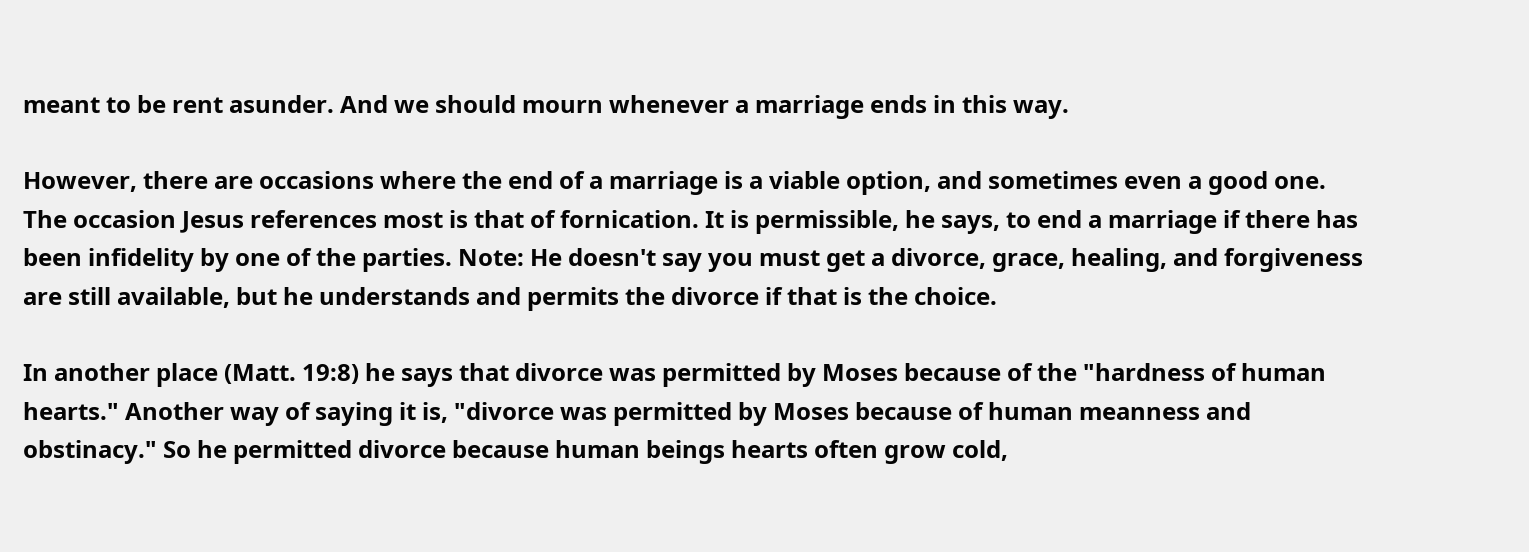meant to be rent asunder. And we should mourn whenever a marriage ends in this way.

However, there are occasions where the end of a marriage is a viable option, and sometimes even a good one. The occasion Jesus references most is that of fornication. It is permissible, he says, to end a marriage if there has been infidelity by one of the parties. Note: He doesn't say you must get a divorce, grace, healing, and forgiveness are still available, but he understands and permits the divorce if that is the choice.

In another place (Matt. 19:8) he says that divorce was permitted by Moses because of the "hardness of human hearts." Another way of saying it is, "divorce was permitted by Moses because of human meanness and obstinacy." So he permitted divorce because human beings hearts often grow cold,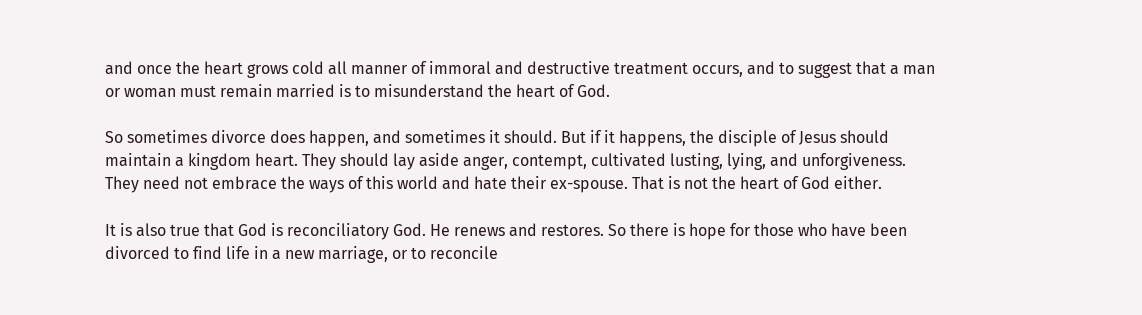and once the heart grows cold all manner of immoral and destructive treatment occurs, and to suggest that a man or woman must remain married is to misunderstand the heart of God.

So sometimes divorce does happen, and sometimes it should. But if it happens, the disciple of Jesus should maintain a kingdom heart. They should lay aside anger, contempt, cultivated lusting, lying, and unforgiveness. They need not embrace the ways of this world and hate their ex-spouse. That is not the heart of God either.

It is also true that God is reconciliatory God. He renews and restores. So there is hope for those who have been divorced to find life in a new marriage, or to reconcile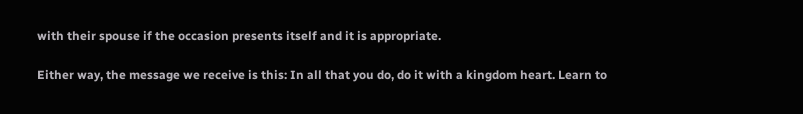with their spouse if the occasion presents itself and it is appropriate.

Either way, the message we receive is this: In all that you do, do it with a kingdom heart. Learn to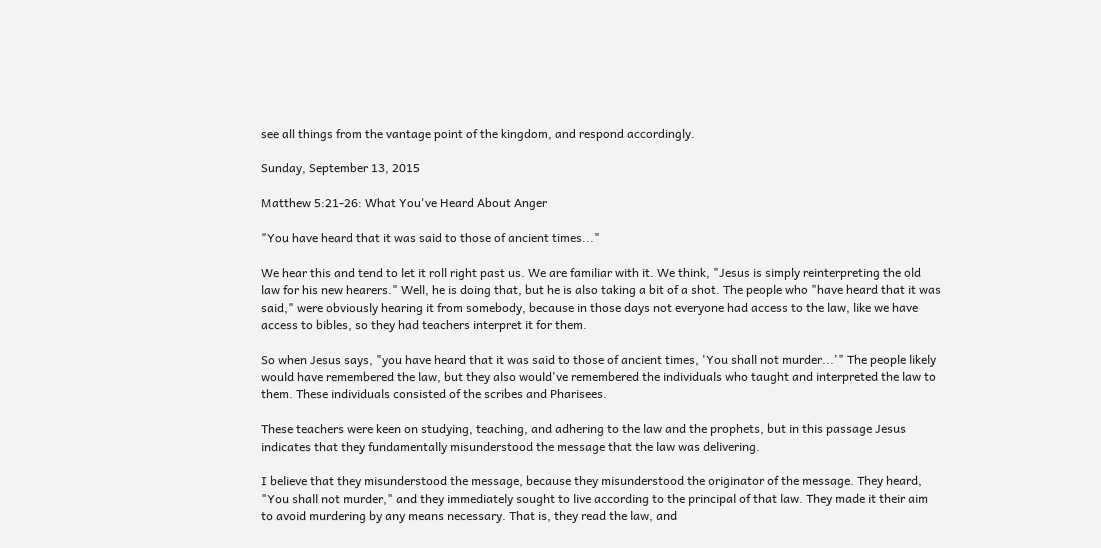see all things from the vantage point of the kingdom, and respond accordingly.

Sunday, September 13, 2015

Matthew 5:21-26: What You've Heard About Anger

"You have heard that it was said to those of ancient times..."

We hear this and tend to let it roll right past us. We are familiar with it. We think, "Jesus is simply reinterpreting the old law for his new hearers." Well, he is doing that, but he is also taking a bit of a shot. The people who "have heard that it was said," were obviously hearing it from somebody, because in those days not everyone had access to the law, like we have access to bibles, so they had teachers interpret it for them.

So when Jesus says, "you have heard that it was said to those of ancient times, 'You shall not murder...'" The people likely would have remembered the law, but they also would've remembered the individuals who taught and interpreted the law to them. These individuals consisted of the scribes and Pharisees.

These teachers were keen on studying, teaching, and adhering to the law and the prophets, but in this passage Jesus indicates that they fundamentally misunderstood the message that the law was delivering.

I believe that they misunderstood the message, because they misunderstood the originator of the message. They heard, "You shall not murder," and they immediately sought to live according to the principal of that law. They made it their aim to avoid murdering by any means necessary. That is, they read the law, and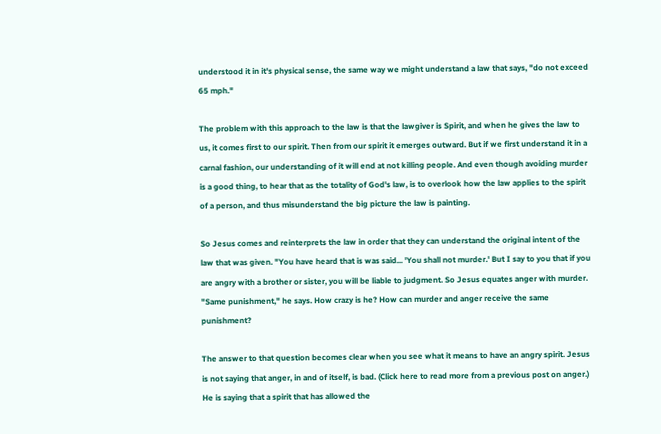understood it in it's physical sense, the same way we might understand a law that says, "do not exceed 65 mph."

The problem with this approach to the law is that the lawgiver is Spirit, and when he gives the law to us, it comes first to our spirit. Then from our spirit it emerges outward. But if we first understand it in a carnal fashion, our understanding of it will end at not killing people. And even though avoiding murder is a good thing, to hear that as the totality of God's law, is to overlook how the law applies to the spirit of a person, and thus misunderstand the big picture the law is painting.

So Jesus comes and reinterprets the law in order that they can understand the original intent of the law that was given. "You have heard that is was said... 'You shall not murder.' But I say to you that if you are angry with a brother or sister, you will be liable to judgment. So Jesus equates anger with murder. "Same punishment," he says. How crazy is he? How can murder and anger receive the same punishment?

The answer to that question becomes clear when you see what it means to have an angry spirit. Jesus is not saying that anger, in and of itself, is bad. (Click here to read more from a previous post on anger.) He is saying that a spirit that has allowed the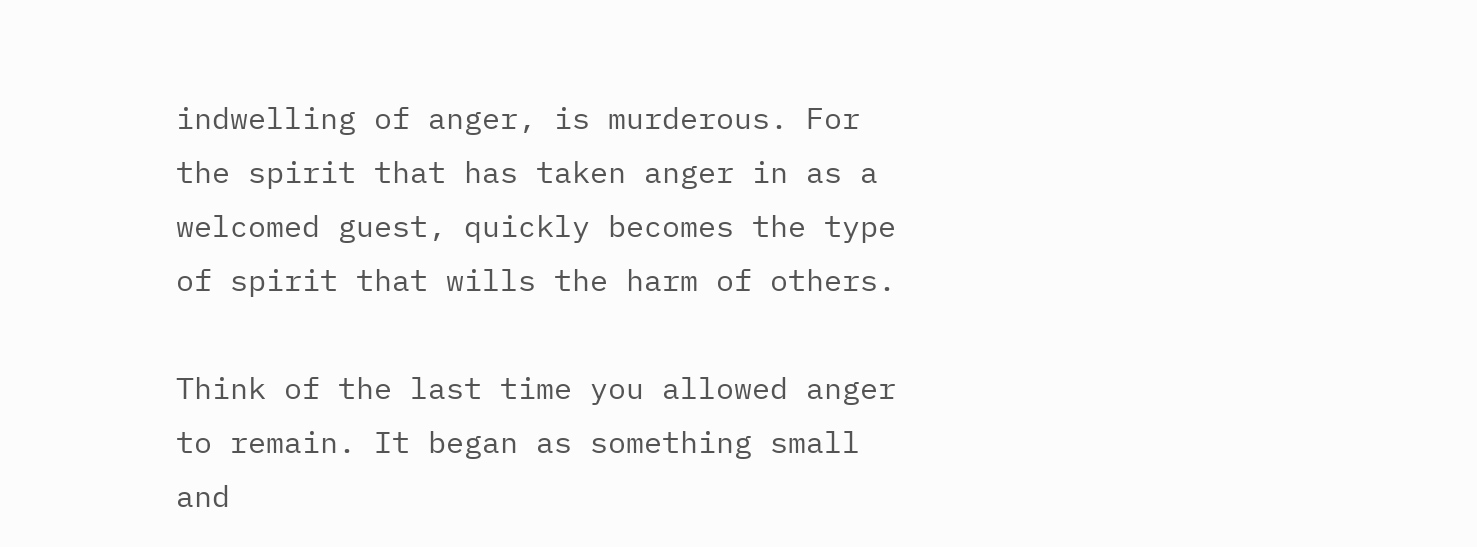indwelling of anger, is murderous. For the spirit that has taken anger in as a welcomed guest, quickly becomes the type of spirit that wills the harm of others.

Think of the last time you allowed anger to remain. It began as something small and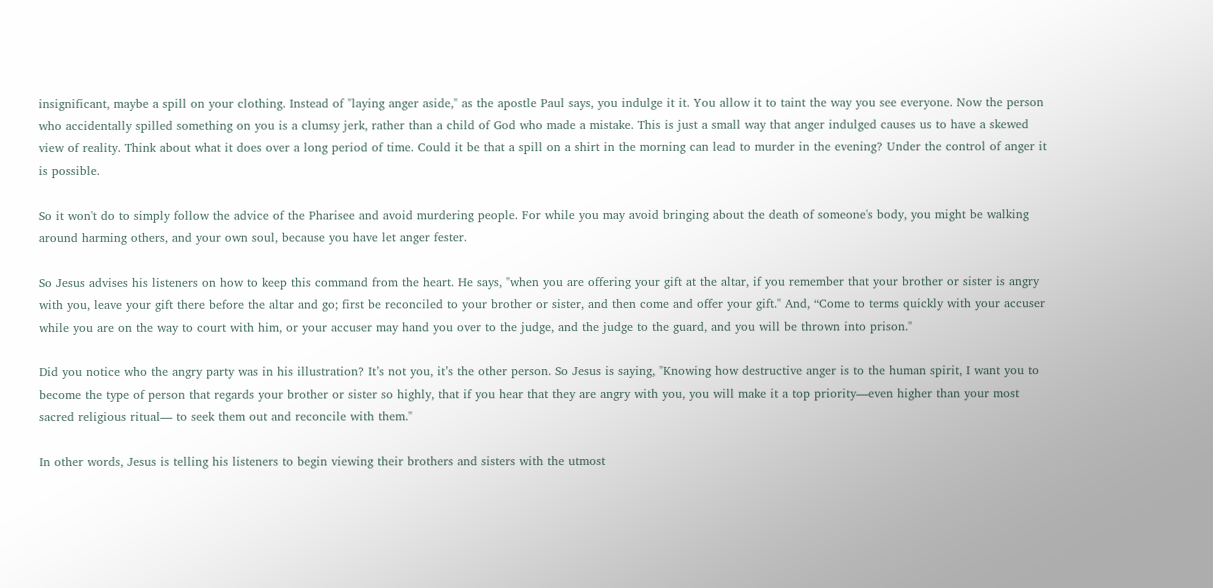insignificant, maybe a spill on your clothing. Instead of "laying anger aside," as the apostle Paul says, you indulge it it. You allow it to taint the way you see everyone. Now the person who accidentally spilled something on you is a clumsy jerk, rather than a child of God who made a mistake. This is just a small way that anger indulged causes us to have a skewed view of reality. Think about what it does over a long period of time. Could it be that a spill on a shirt in the morning can lead to murder in the evening? Under the control of anger it is possible.

So it won't do to simply follow the advice of the Pharisee and avoid murdering people. For while you may avoid bringing about the death of someone's body, you might be walking around harming others, and your own soul, because you have let anger fester.

So Jesus advises his listeners on how to keep this command from the heart. He says, "when you are offering your gift at the altar, if you remember that your brother or sister is angry with you, leave your gift there before the altar and go; first be reconciled to your brother or sister, and then come and offer your gift." And, “Come to terms quickly with your accuser while you are on the way to court with him, or your accuser may hand you over to the judge, and the judge to the guard, and you will be thrown into prison."

Did you notice who the angry party was in his illustration? It’s not you, it’s the other person. So Jesus is saying, "Knowing how destructive anger is to the human spirit, I want you to become the type of person that regards your brother or sister so highly, that if you hear that they are angry with you, you will make it a top priority—even higher than your most sacred religious ritual— to seek them out and reconcile with them."

In other words, Jesus is telling his listeners to begin viewing their brothers and sisters with the utmost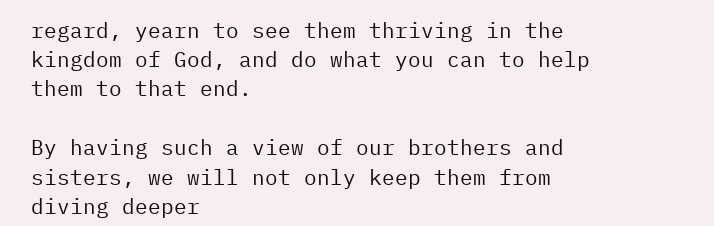regard, yearn to see them thriving in the kingdom of God, and do what you can to help them to that end.

By having such a view of our brothers and sisters, we will not only keep them from diving deeper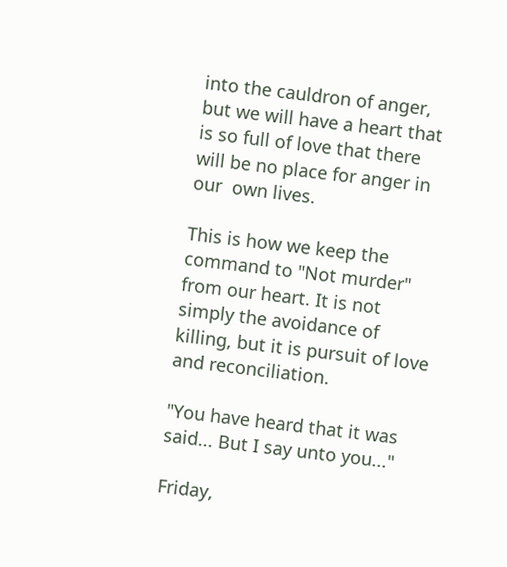into the cauldron of anger, but we will have a heart that is so full of love that there will be no place for anger in our  own lives.

This is how we keep the command to "Not murder" from our heart. It is not simply the avoidance of killing, but it is pursuit of love and reconciliation.

"You have heard that it was said... But I say unto you..."

Friday,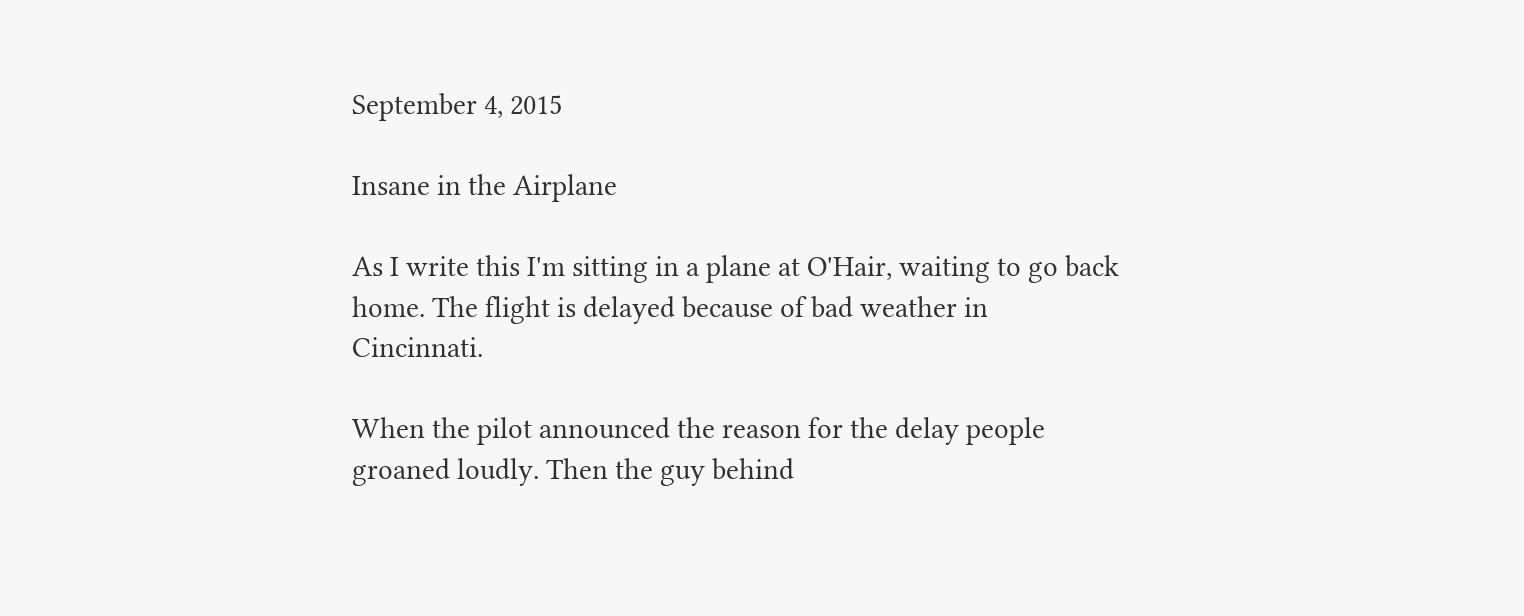September 4, 2015

Insane in the Airplane

As I write this I'm sitting in a plane at O'Hair, waiting to go back home. The flight is delayed because of bad weather in Cincinnati.

When the pilot announced the reason for the delay people groaned loudly. Then the guy behind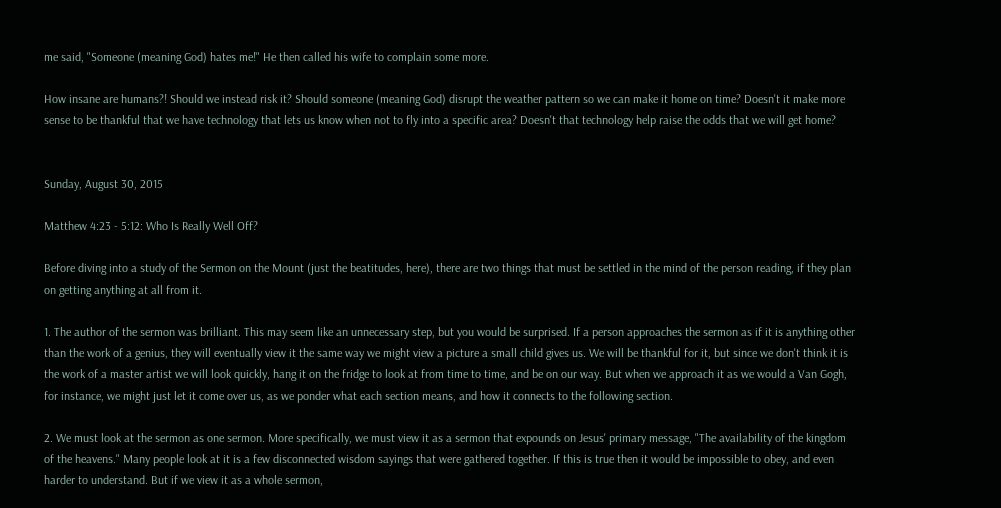me said, "Someone (meaning God) hates me!" He then called his wife to complain some more.

How insane are humans?! Should we instead risk it? Should someone (meaning God) disrupt the weather pattern so we can make it home on time? Doesn't it make more sense to be thankful that we have technology that lets us know when not to fly into a specific area? Doesn't that technology help raise the odds that we will get home?


Sunday, August 30, 2015

Matthew 4:23 - 5:12: Who Is Really Well Off?

Before diving into a study of the Sermon on the Mount (just the beatitudes, here), there are two things that must be settled in the mind of the person reading, if they plan on getting anything at all from it.

1. The author of the sermon was brilliant. This may seem like an unnecessary step, but you would be surprised. If a person approaches the sermon as if it is anything other than the work of a genius, they will eventually view it the same way we might view a picture a small child gives us. We will be thankful for it, but since we don't think it is the work of a master artist we will look quickly, hang it on the fridge to look at from time to time, and be on our way. But when we approach it as we would a Van Gogh, for instance, we might just let it come over us, as we ponder what each section means, and how it connects to the following section.

2. We must look at the sermon as one sermon. More specifically, we must view it as a sermon that expounds on Jesus' primary message, "The availability of the kingdom of the heavens." Many people look at it is a few disconnected wisdom sayings that were gathered together. If this is true then it would be impossible to obey, and even harder to understand. But if we view it as a whole sermon,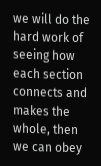we will do the hard work of seeing how each section connects and makes the whole, then we can obey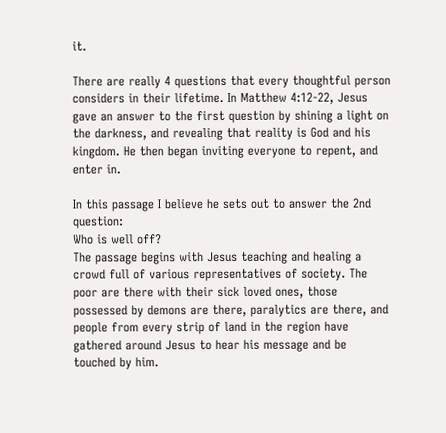it.

There are really 4 questions that every thoughtful person considers in their lifetime. In Matthew 4:12-22, Jesus gave an answer to the first question by shining a light on the darkness, and revealing that reality is God and his kingdom. He then began inviting everyone to repent, and enter in.

In this passage I believe he sets out to answer the 2nd question:
Who is well off?
The passage begins with Jesus teaching and healing a crowd full of various representatives of society. The poor are there with their sick loved ones, those possessed by demons are there, paralytics are there, and people from every strip of land in the region have gathered around Jesus to hear his message and be touched by him.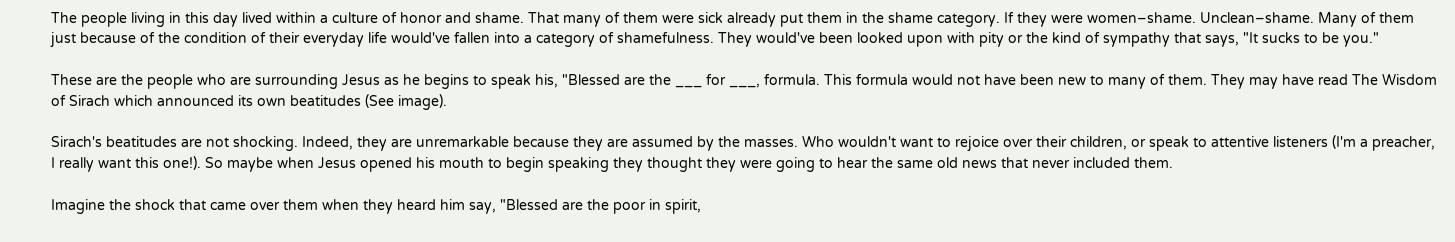The people living in this day lived within a culture of honor and shame. That many of them were sick already put them in the shame category. If they were women–shame. Unclean–shame. Many of them just because of the condition of their everyday life would've fallen into a category of shamefulness. They would've been looked upon with pity or the kind of sympathy that says, "It sucks to be you."

These are the people who are surrounding Jesus as he begins to speak his, "Blessed are the ___ for ___, formula. This formula would not have been new to many of them. They may have read The Wisdom of Sirach which announced its own beatitudes (See image).

Sirach's beatitudes are not shocking. Indeed, they are unremarkable because they are assumed by the masses. Who wouldn't want to rejoice over their children, or speak to attentive listeners (I'm a preacher, I really want this one!). So maybe when Jesus opened his mouth to begin speaking they thought they were going to hear the same old news that never included them.

Imagine the shock that came over them when they heard him say, "Blessed are the poor in spirit,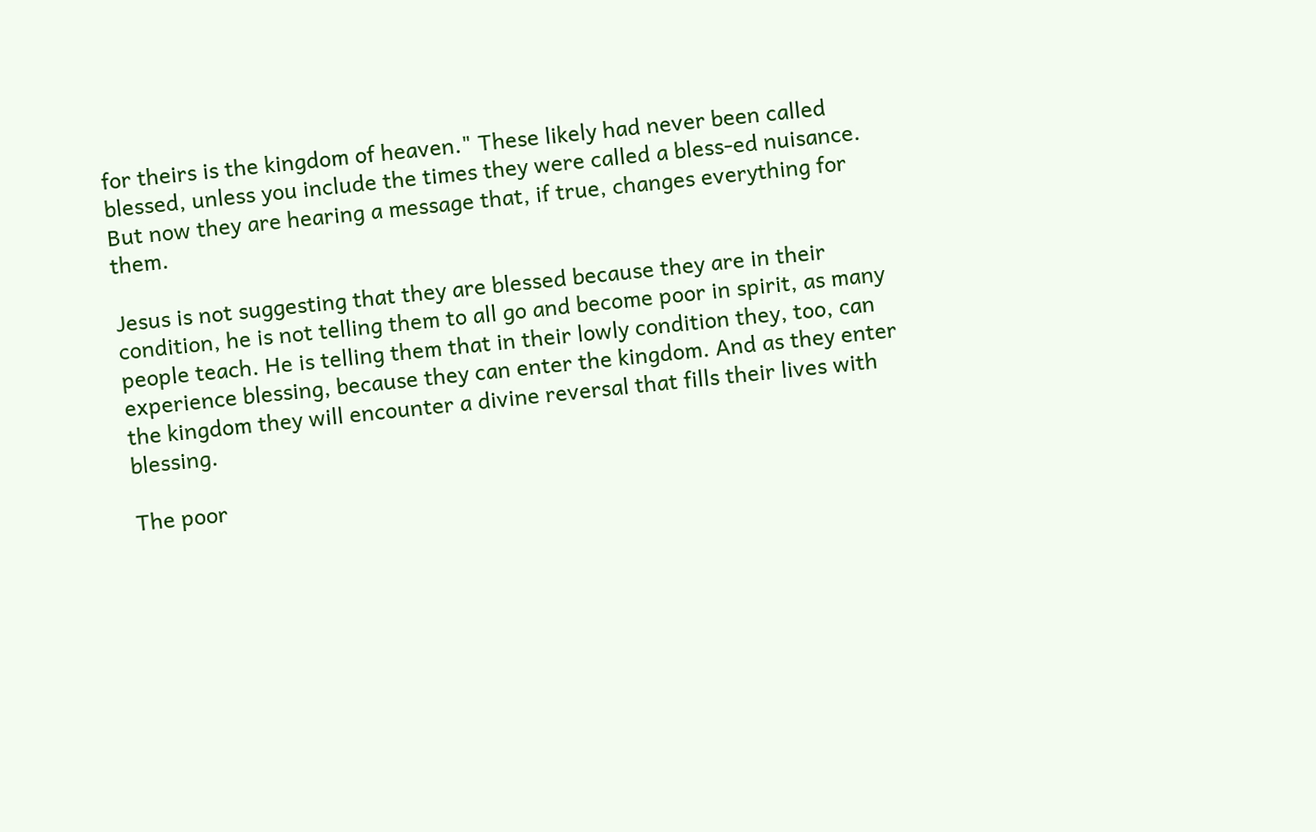for theirs is the kingdom of heaven." These likely had never been called blessed, unless you include the times they were called a bless-ed nuisance. But now they are hearing a message that, if true, changes everything for them.

Jesus is not suggesting that they are blessed because they are in their condition, he is not telling them to all go and become poor in spirit, as many people teach. He is telling them that in their lowly condition they, too, can experience blessing, because they can enter the kingdom. And as they enter the kingdom they will encounter a divine reversal that fills their lives with blessing.

The poor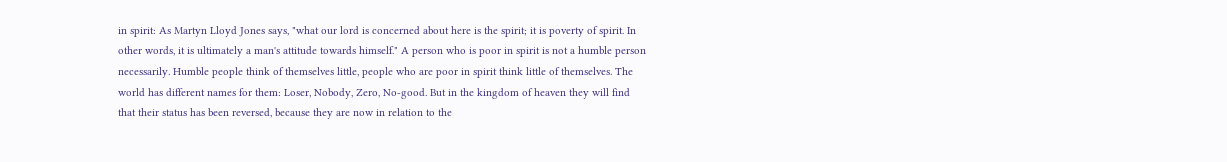in spirit: As Martyn Lloyd Jones says, "what our lord is concerned about here is the spirit; it is poverty of spirit. In other words, it is ultimately a man's attitude towards himself." A person who is poor in spirit is not a humble person necessarily. Humble people think of themselves little, people who are poor in spirit think little of themselves. The world has different names for them: Loser, Nobody, Zero, No-good. But in the kingdom of heaven they will find that their status has been reversed, because they are now in relation to the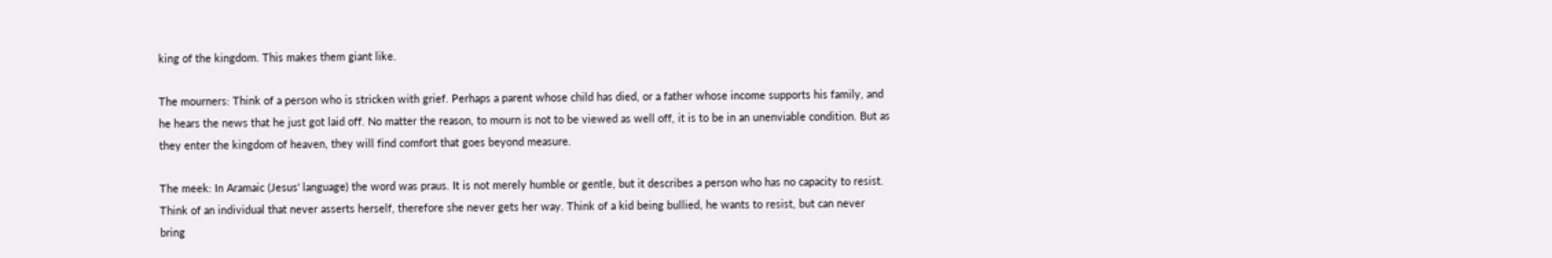king of the kingdom. This makes them giant like.

The mourners: Think of a person who is stricken with grief. Perhaps a parent whose child has died, or a father whose income supports his family, and he hears the news that he just got laid off. No matter the reason, to mourn is not to be viewed as well off, it is to be in an unenviable condition. But as they enter the kingdom of heaven, they will find comfort that goes beyond measure.

The meek: In Aramaic (Jesus' language) the word was praus. It is not merely humble or gentle, but it describes a person who has no capacity to resist. Think of an individual that never asserts herself, therefore she never gets her way. Think of a kid being bullied, he wants to resist, but can never bring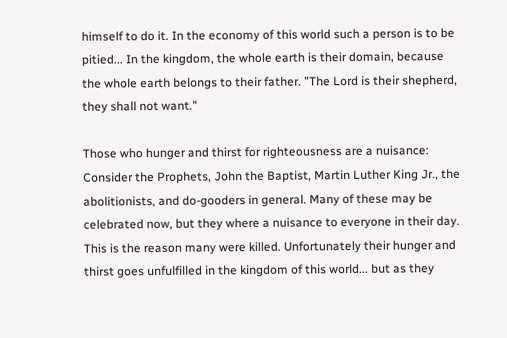himself to do it. In the economy of this world such a person is to be pitied... In the kingdom, the whole earth is their domain, because the whole earth belongs to their father. "The Lord is their shepherd, they shall not want."

Those who hunger and thirst for righteousness are a nuisance: Consider the Prophets, John the Baptist, Martin Luther King Jr., the abolitionists, and do-gooders in general. Many of these may be celebrated now, but they where a nuisance to everyone in their day. This is the reason many were killed. Unfortunately their hunger and thirst goes unfulfilled in the kingdom of this world... but as they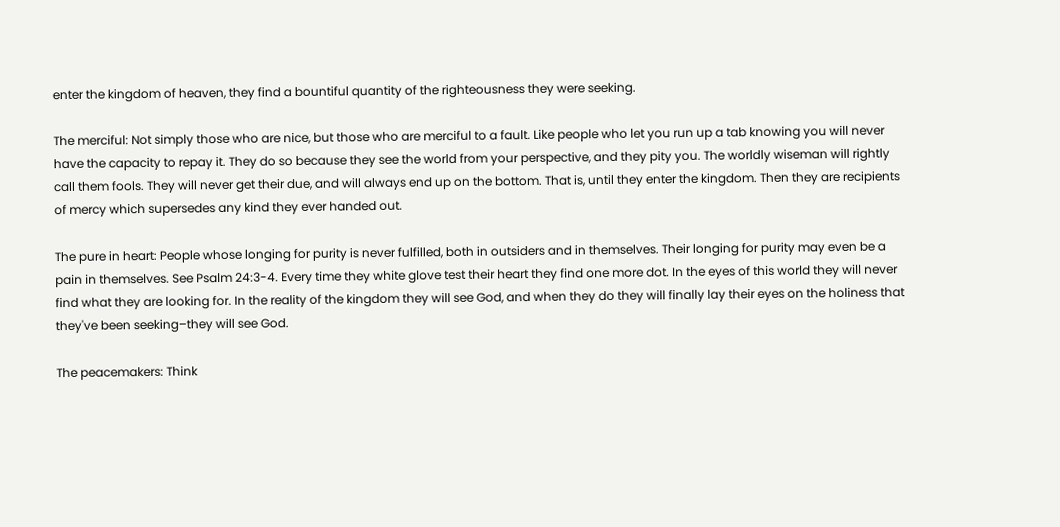enter the kingdom of heaven, they find a bountiful quantity of the righteousness they were seeking.

The merciful: Not simply those who are nice, but those who are merciful to a fault. Like people who let you run up a tab knowing you will never have the capacity to repay it. They do so because they see the world from your perspective, and they pity you. The worldly wiseman will rightly call them fools. They will never get their due, and will always end up on the bottom. That is, until they enter the kingdom. Then they are recipients of mercy which supersedes any kind they ever handed out.

The pure in heart: People whose longing for purity is never fulfilled, both in outsiders and in themselves. Their longing for purity may even be a pain in themselves. See Psalm 24:3-4. Every time they white glove test their heart they find one more dot. In the eyes of this world they will never find what they are looking for. In the reality of the kingdom they will see God, and when they do they will finally lay their eyes on the holiness that they've been seeking–they will see God.

The peacemakers: Think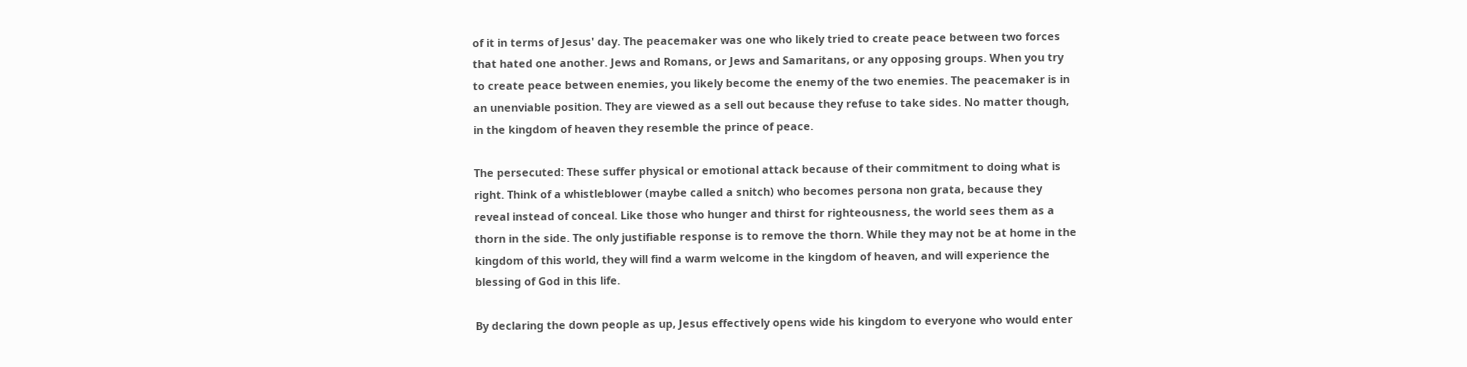of it in terms of Jesus' day. The peacemaker was one who likely tried to create peace between two forces that hated one another. Jews and Romans, or Jews and Samaritans, or any opposing groups. When you try to create peace between enemies, you likely become the enemy of the two enemies. The peacemaker is in an unenviable position. They are viewed as a sell out because they refuse to take sides. No matter though, in the kingdom of heaven they resemble the prince of peace.

The persecuted: These suffer physical or emotional attack because of their commitment to doing what is right. Think of a whistleblower (maybe called a snitch) who becomes persona non grata, because they reveal instead of conceal. Like those who hunger and thirst for righteousness, the world sees them as a thorn in the side. The only justifiable response is to remove the thorn. While they may not be at home in the kingdom of this world, they will find a warm welcome in the kingdom of heaven, and will experience the blessing of God in this life.

By declaring the down people as up, Jesus effectively opens wide his kingdom to everyone who would enter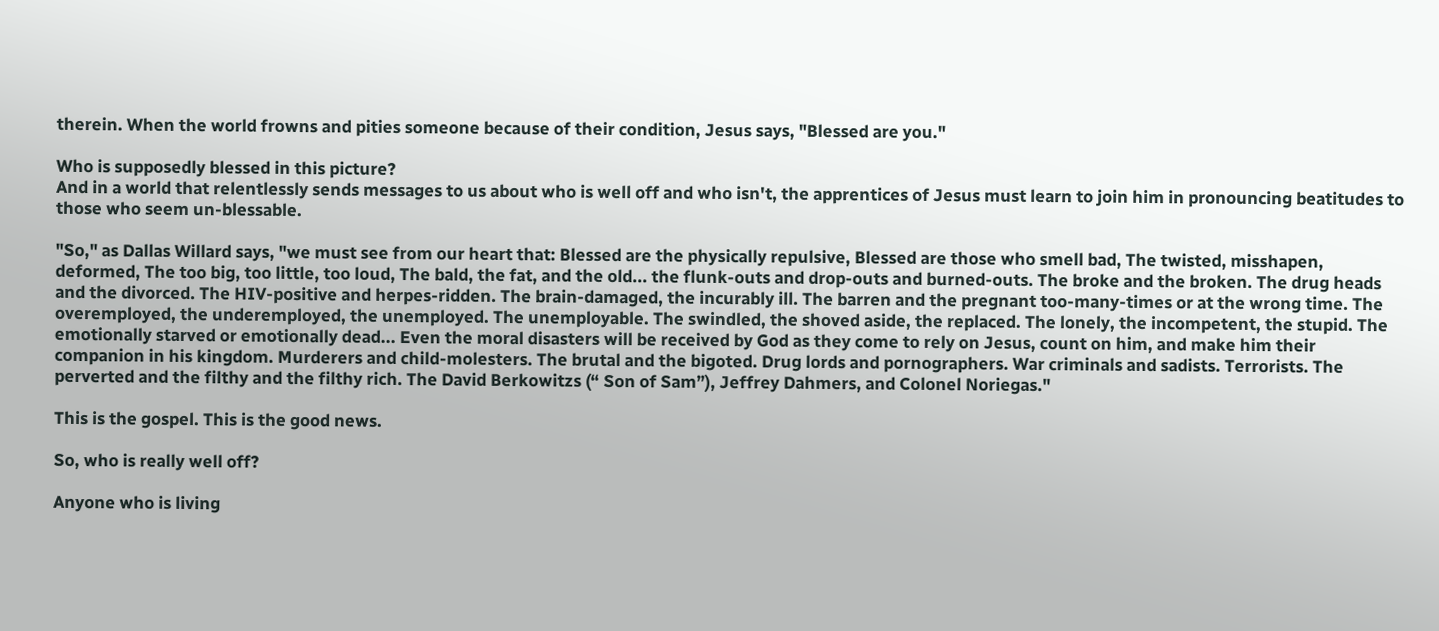therein. When the world frowns and pities someone because of their condition, Jesus says, "Blessed are you."

Who is supposedly blessed in this picture?
And in a world that relentlessly sends messages to us about who is well off and who isn't, the apprentices of Jesus must learn to join him in pronouncing beatitudes to those who seem un-blessable.

"So," as Dallas Willard says, "we must see from our heart that: Blessed are the physically repulsive, Blessed are those who smell bad, The twisted, misshapen, deformed, The too big, too little, too loud, The bald, the fat, and the old... the flunk-outs and drop-outs and burned-outs. The broke and the broken. The drug heads and the divorced. The HIV-positive and herpes-ridden. The brain-damaged, the incurably ill. The barren and the pregnant too-many-times or at the wrong time. The overemployed, the underemployed, the unemployed. The unemployable. The swindled, the shoved aside, the replaced. The lonely, the incompetent, the stupid. The emotionally starved or emotionally dead... Even the moral disasters will be received by God as they come to rely on Jesus, count on him, and make him their companion in his kingdom. Murderers and child-molesters. The brutal and the bigoted. Drug lords and pornographers. War criminals and sadists. Terrorists. The perverted and the filthy and the filthy rich. The David Berkowitzs (“ Son of Sam”), Jeffrey Dahmers, and Colonel Noriegas."

This is the gospel. This is the good news.

So, who is really well off?

Anyone who is living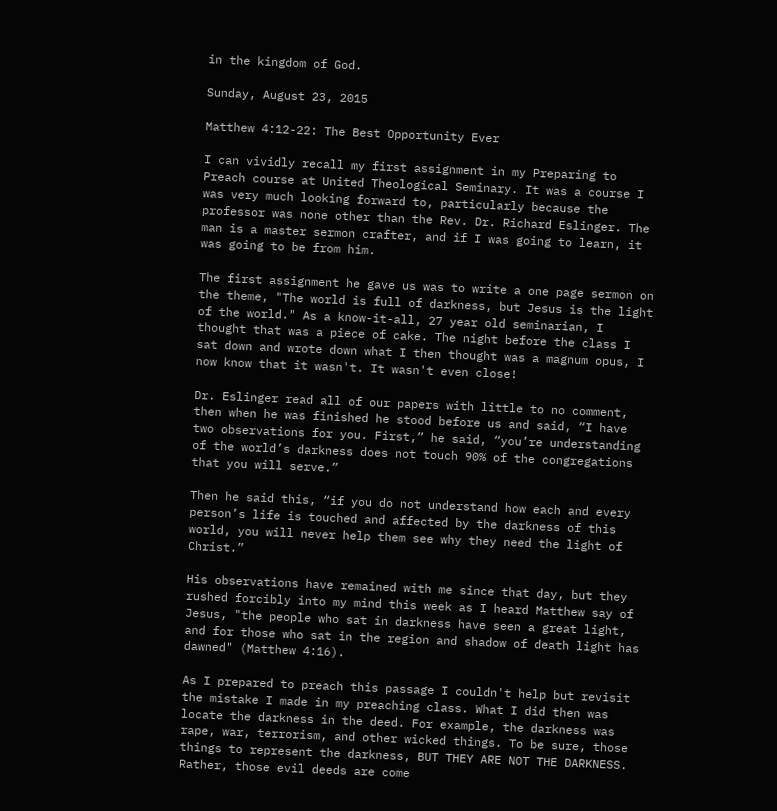in the kingdom of God.

Sunday, August 23, 2015

Matthew 4:12-22: The Best Opportunity Ever

I can vividly recall my first assignment in my Preparing to Preach course at United Theological Seminary. It was a course I was very much looking forward to, particularly because the professor was none other than the Rev. Dr. Richard Eslinger. The man is a master sermon crafter, and if I was going to learn, it was going to be from him.

The first assignment he gave us was to write a one page sermon on the theme, "The world is full of darkness, but Jesus is the light of the world." As a know-it-all, 27 year old seminarian, I thought that was a piece of cake. The night before the class I sat down and wrote down what I then thought was a magnum opus, I now know that it wasn't. It wasn't even close!

Dr. Eslinger read all of our papers with little to no comment, then when he was finished he stood before us and said, “I have two observations for you. First,” he said, “you’re understanding of the world’s darkness does not touch 90% of the congregations that you will serve.”

Then he said this, “if you do not understand how each and every person’s life is touched and affected by the darkness of this world, you will never help them see why they need the light of Christ.”

His observations have remained with me since that day, but they rushed forcibly into my mind this week as I heard Matthew say of Jesus, "the people who sat in darkness have seen a great light, and for those who sat in the region and shadow of death light has dawned" (Matthew 4:16).

As I prepared to preach this passage I couldn't help but revisit the mistake I made in my preaching class. What I did then was locate the darkness in the deed. For example, the darkness was rape, war, terrorism, and other wicked things. To be sure, those things to represent the darkness, BUT THEY ARE NOT THE DARKNESS. Rather, those evil deeds are come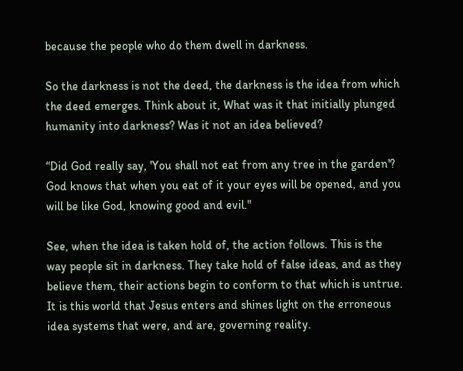because the people who do them dwell in darkness.

So the darkness is not the deed, the darkness is the idea from which the deed emerges. Think about it, What was it that initially plunged humanity into darkness? Was it not an idea believed?

“Did God really say, 'You shall not eat from any tree in the garden'? God knows that when you eat of it your eyes will be opened, and you will be like God, knowing good and evil."

See, when the idea is taken hold of, the action follows. This is the way people sit in darkness. They take hold of false ideas, and as they believe them, their actions begin to conform to that which is untrue. It is this world that Jesus enters and shines light on the erroneous idea systems that were, and are, governing reality.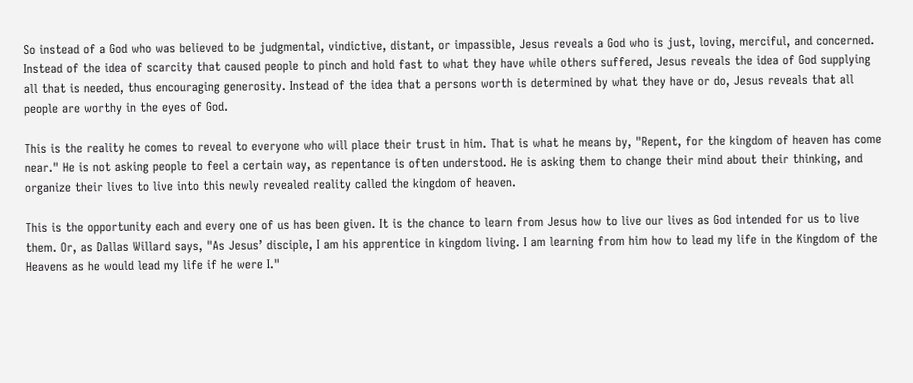So instead of a God who was believed to be judgmental, vindictive, distant, or impassible, Jesus reveals a God who is just, loving, merciful, and concerned. Instead of the idea of scarcity that caused people to pinch and hold fast to what they have while others suffered, Jesus reveals the idea of God supplying all that is needed, thus encouraging generosity. Instead of the idea that a persons worth is determined by what they have or do, Jesus reveals that all people are worthy in the eyes of God.

This is the reality he comes to reveal to everyone who will place their trust in him. That is what he means by, "Repent, for the kingdom of heaven has come near." He is not asking people to feel a certain way, as repentance is often understood. He is asking them to change their mind about their thinking, and organize their lives to live into this newly revealed reality called the kingdom of heaven.

This is the opportunity each and every one of us has been given. It is the chance to learn from Jesus how to live our lives as God intended for us to live them. Or, as Dallas Willard says, "As Jesus’ disciple, I am his apprentice in kingdom living. I am learning from him how to lead my life in the Kingdom of the Heavens as he would lead my life if he were I."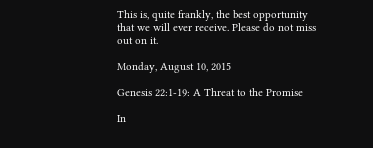This is, quite frankly, the best opportunity that we will ever receive. Please do not miss out on it.

Monday, August 10, 2015

Genesis 22:1-19: A Threat to the Promise

In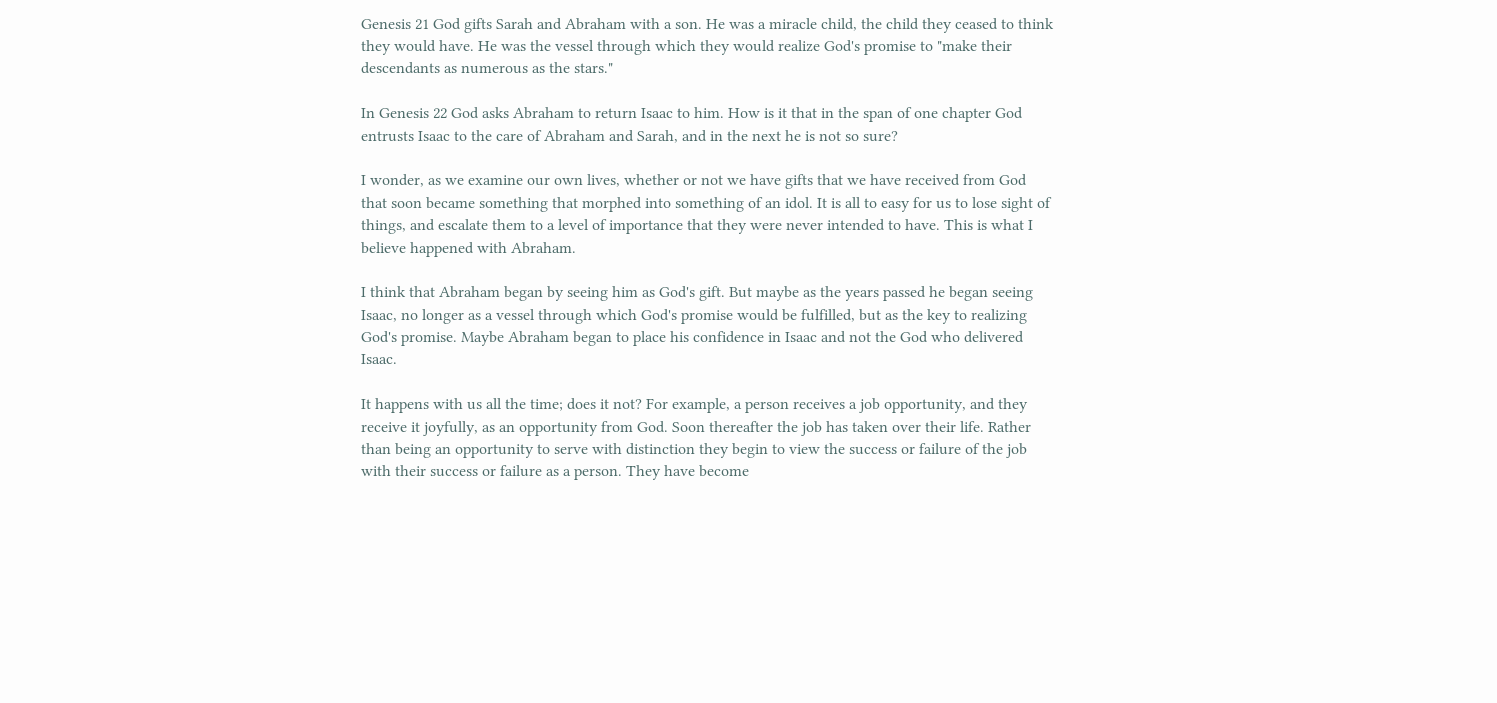Genesis 21 God gifts Sarah and Abraham with a son. He was a miracle child, the child they ceased to think they would have. He was the vessel through which they would realize God's promise to "make their descendants as numerous as the stars."

In Genesis 22 God asks Abraham to return Isaac to him. How is it that in the span of one chapter God entrusts Isaac to the care of Abraham and Sarah, and in the next he is not so sure?

I wonder, as we examine our own lives, whether or not we have gifts that we have received from God that soon became something that morphed into something of an idol. It is all to easy for us to lose sight of things, and escalate them to a level of importance that they were never intended to have. This is what I believe happened with Abraham.

I think that Abraham began by seeing him as God's gift. But maybe as the years passed he began seeing Isaac, no longer as a vessel through which God's promise would be fulfilled, but as the key to realizing God's promise. Maybe Abraham began to place his confidence in Isaac and not the God who delivered Isaac.

It happens with us all the time; does it not? For example, a person receives a job opportunity, and they receive it joyfully, as an opportunity from God. Soon thereafter the job has taken over their life. Rather than being an opportunity to serve with distinction they begin to view the success or failure of the job with their success or failure as a person. They have become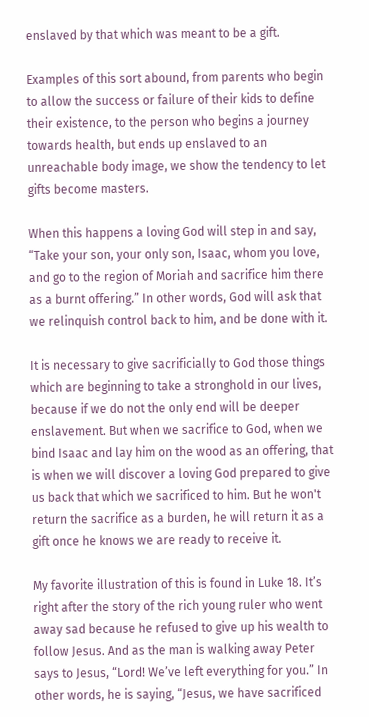enslaved by that which was meant to be a gift.

Examples of this sort abound, from parents who begin to allow the success or failure of their kids to define their existence, to the person who begins a journey towards health, but ends up enslaved to an unreachable body image, we show the tendency to let gifts become masters.

When this happens a loving God will step in and say, “Take your son, your only son, Isaac, whom you love, and go to the region of Moriah and sacrifice him there as a burnt offering.” In other words, God will ask that we relinquish control back to him, and be done with it.

It is necessary to give sacrificially to God those things which are beginning to take a stronghold in our lives, because if we do not the only end will be deeper enslavement. But when we sacrifice to God, when we bind Isaac and lay him on the wood as an offering, that is when we will discover a loving God prepared to give us back that which we sacrificed to him. But he won't return the sacrifice as a burden, he will return it as a gift once he knows we are ready to receive it.

My favorite illustration of this is found in Luke 18. It’s right after the story of the rich young ruler who went away sad because he refused to give up his wealth to follow Jesus. And as the man is walking away Peter says to Jesus, “Lord! We’ve left everything for you.” In other words, he is saying, “Jesus, we have sacrificed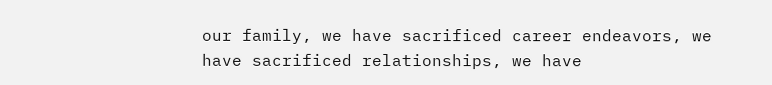our family, we have sacrificed career endeavors, we have sacrificed relationships, we have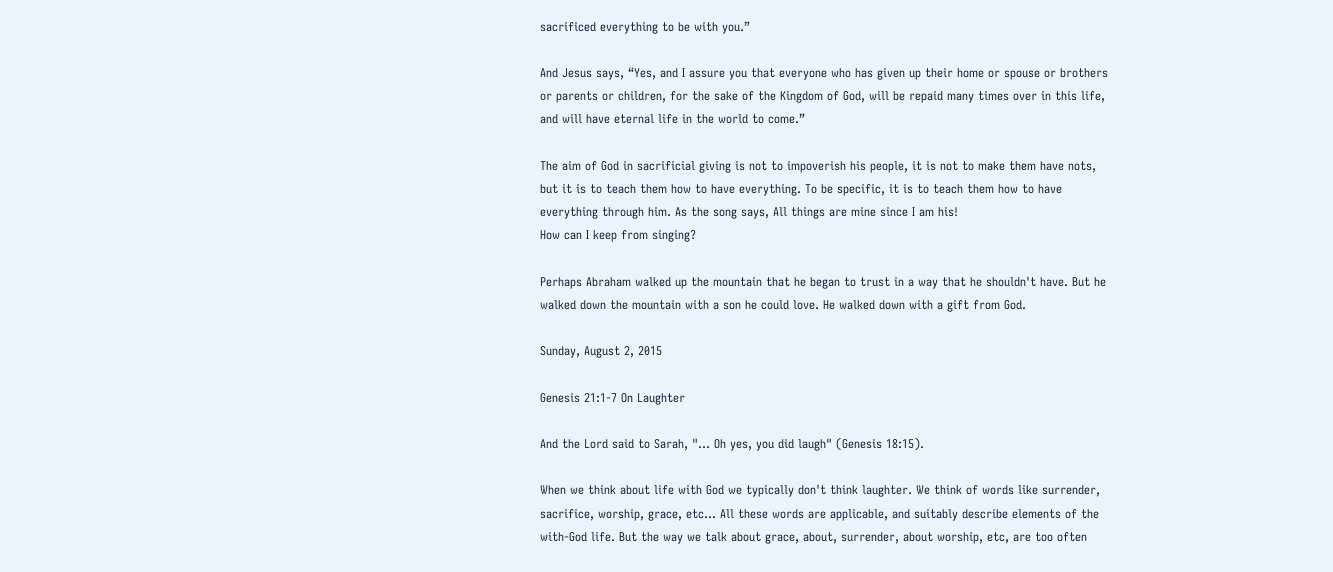sacrificed everything to be with you.”

And Jesus says, “Yes, and I assure you that everyone who has given up their home or spouse or brothers or parents or children, for the sake of the Kingdom of God, will be repaid many times over in this life, and will have eternal life in the world to come.”

The aim of God in sacrificial giving is not to impoverish his people, it is not to make them have nots, but it is to teach them how to have everything. To be specific, it is to teach them how to have everything through him. As the song says, All things are mine since I am his!
How can I keep from singing?

Perhaps Abraham walked up the mountain that he began to trust in a way that he shouldn't have. But he walked down the mountain with a son he could love. He walked down with a gift from God.

Sunday, August 2, 2015

Genesis 21:1-7 On Laughter

And the Lord said to Sarah, "... Oh yes, you did laugh" (Genesis 18:15).

When we think about life with God we typically don't think laughter. We think of words like surrender, sacrifice, worship, grace, etc... All these words are applicable, and suitably describe elements of the with-God life. But the way we talk about grace, about, surrender, about worship, etc, are too often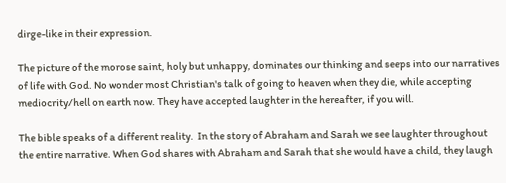dirge-like in their expression.

The picture of the morose saint, holy but unhappy, dominates our thinking and seeps into our narratives of life with God. No wonder most Christian's talk of going to heaven when they die, while accepting mediocrity/hell on earth now. They have accepted laughter in the hereafter, if you will.

The bible speaks of a different reality.  In the story of Abraham and Sarah we see laughter throughout the entire narrative. When God shares with Abraham and Sarah that she would have a child, they laugh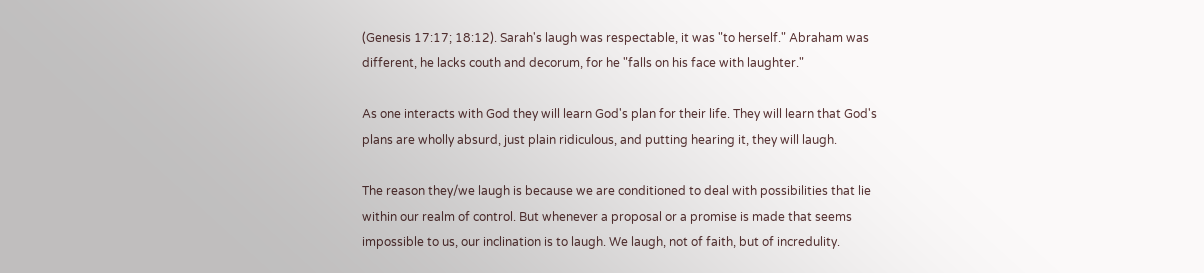(Genesis 17:17; 18:12). Sarah's laugh was respectable, it was "to herself." Abraham was different, he lacks couth and decorum, for he "falls on his face with laughter."

As one interacts with God they will learn God's plan for their life. They will learn that God's plans are wholly absurd, just plain ridiculous, and putting hearing it, they will laugh.

The reason they/we laugh is because we are conditioned to deal with possibilities that lie within our realm of control. But whenever a proposal or a promise is made that seems impossible to us, our inclination is to laugh. We laugh, not of faith, but of incredulity.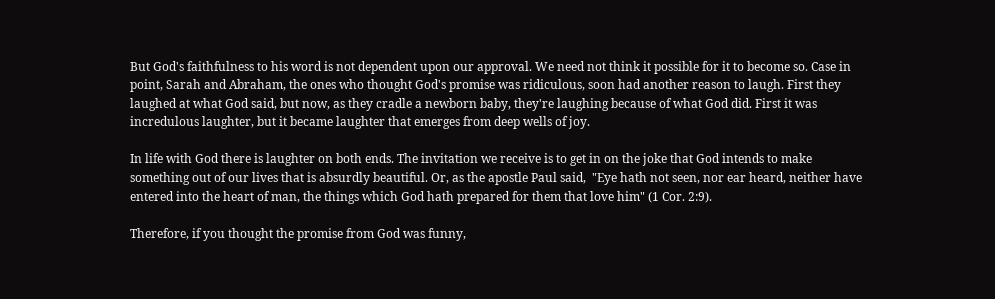But God's faithfulness to his word is not dependent upon our approval. We need not think it possible for it to become so. Case in point, Sarah and Abraham, the ones who thought God's promise was ridiculous, soon had another reason to laugh. First they laughed at what God said, but now, as they cradle a newborn baby, they're laughing because of what God did. First it was incredulous laughter, but it became laughter that emerges from deep wells of joy.

In life with God there is laughter on both ends. The invitation we receive is to get in on the joke that God intends to make something out of our lives that is absurdly beautiful. Or, as the apostle Paul said,  "Eye hath not seen, nor ear heard, neither have entered into the heart of man, the things which God hath prepared for them that love him" (1 Cor. 2:9).

Therefore, if you thought the promise from God was funny,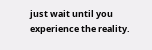just wait until you experience the reality.